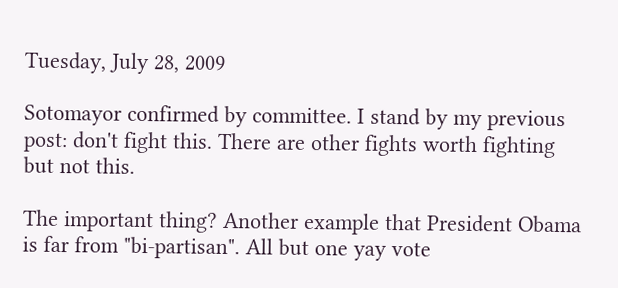Tuesday, July 28, 2009

Sotomayor confirmed by committee. I stand by my previous post: don't fight this. There are other fights worth fighting but not this.

The important thing? Another example that President Obama is far from "bi-partisan". All but one yay vote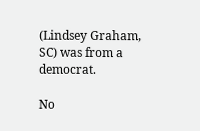(Lindsey Graham, SC) was from a democrat.

No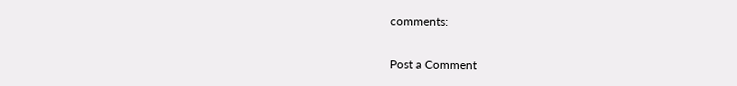comments:

Post a Comment